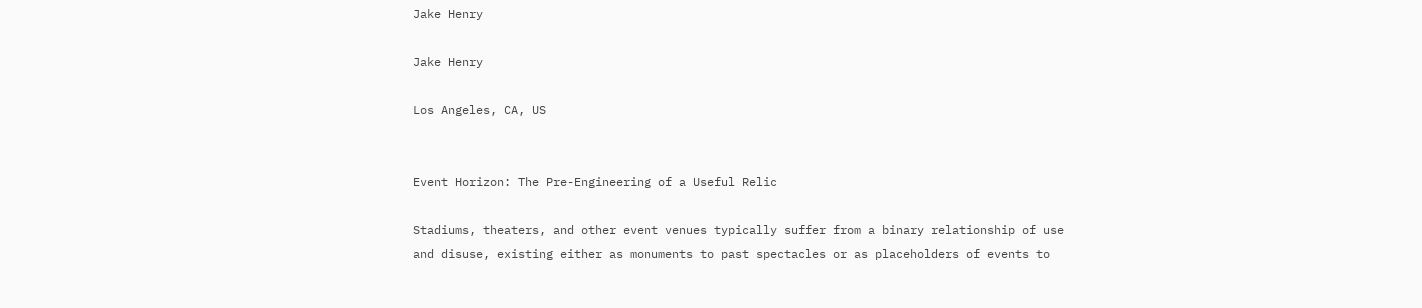Jake Henry

Jake Henry

Los Angeles, CA, US


Event Horizon: The Pre-Engineering of a Useful Relic

Stadiums, theaters, and other event venues typically suffer from a binary relationship of use and disuse, existing either as monuments to past spectacles or as placeholders of events to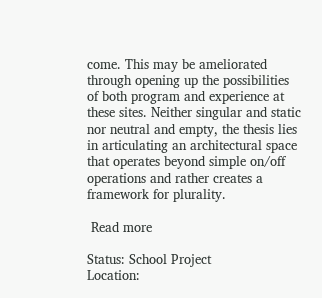come. This may be ameliorated through opening up the possibilities of both program and experience at these sites. Neither singular and static nor neutral and empty, the thesis lies in articulating an architectural space that operates beyond simple on/off operations and rather creates a framework for plurality.

 Read more

Status: School Project
Location: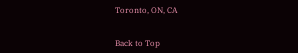Toronto, ON, CA


Back to Top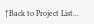↑Back to Project List...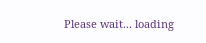Please wait... loading